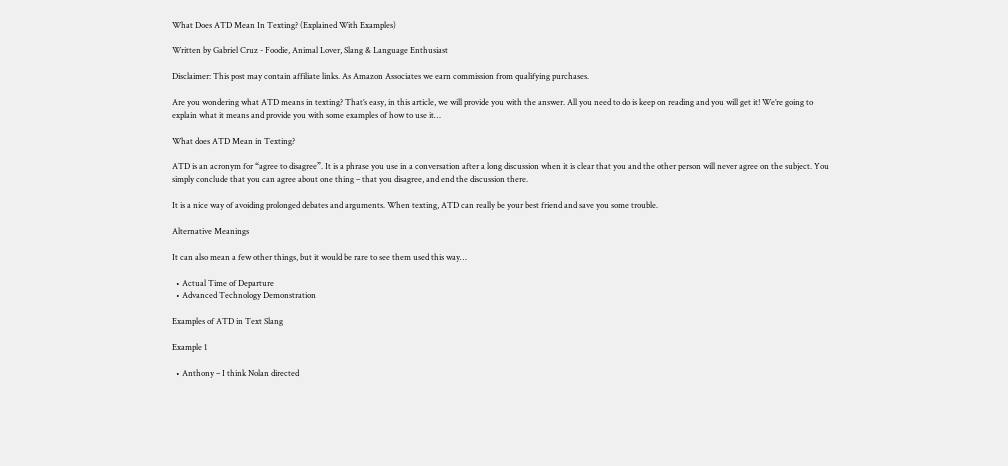What Does ATD Mean In Texting? (Explained With Examples)

Written by Gabriel Cruz - Foodie, Animal Lover, Slang & Language Enthusiast

Disclaimer: This post may contain affiliate links. As Amazon Associates we earn commission from qualifying purchases.

Are you wondering what ATD means in texting? That’s easy, in this article, we will provide you with the answer. All you need to do is keep on reading and you will get it! We’re going to explain what it means and provide you with some examples of how to use it…

What does ATD Mean in Texting?

ATD is an acronym for “agree to disagree”. It is a phrase you use in a conversation after a long discussion when it is clear that you and the other person will never agree on the subject. You simply conclude that you can agree about one thing – that you disagree, and end the discussion there.

It is a nice way of avoiding prolonged debates and arguments. When texting, ATD can really be your best friend and save you some trouble.

Alternative Meanings

It can also mean a few other things, but it would be rare to see them used this way…

  • Actual Time of Departure
  • Advanced Technology Demonstration

Examples of ATD in Text Slang

Example 1

  • Anthony – I think Nolan directed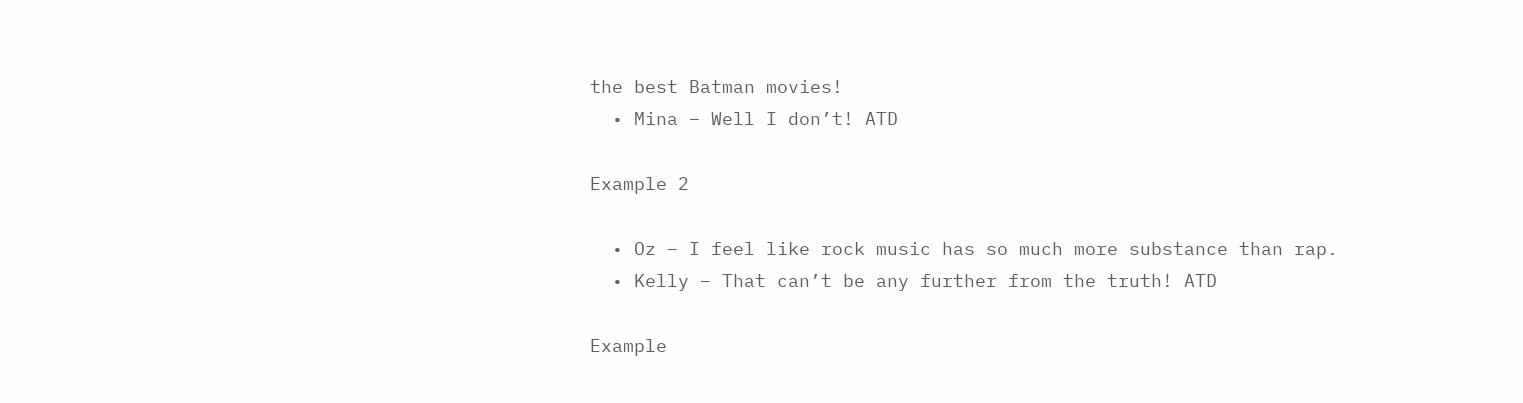the best Batman movies!
  • Mina – Well I don’t! ATD

Example 2

  • Oz – I feel like rock music has so much more substance than rap.
  • Kelly – That can’t be any further from the truth! ATD

Example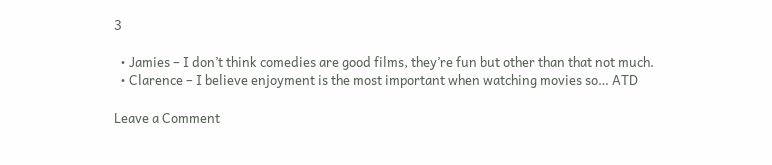3

  • Jamies – I don’t think comedies are good films, they’re fun but other than that not much.
  • Clarence – I believe enjoyment is the most important when watching movies so… ATD

Leave a Comment